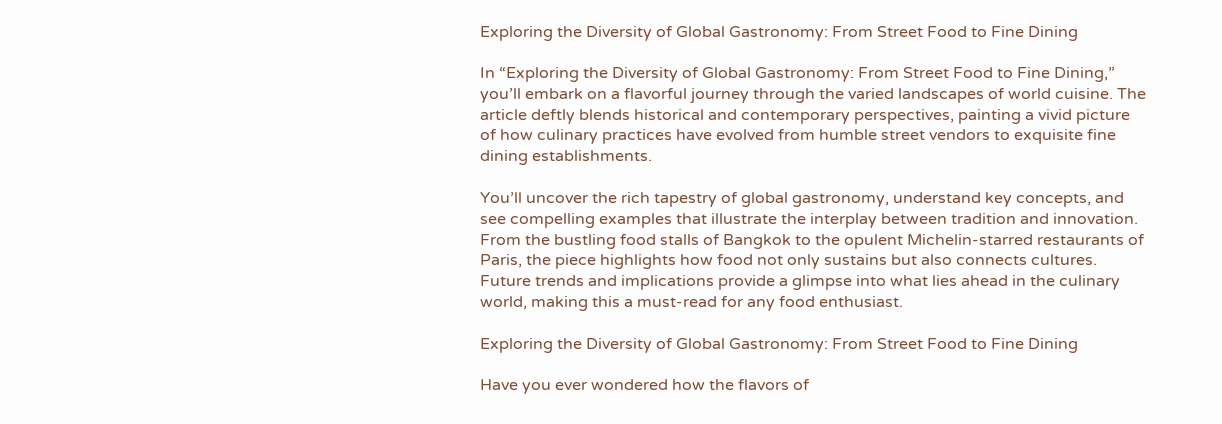Exploring the Diversity of Global Gastronomy: From Street Food to Fine Dining

In “Exploring the Diversity of Global Gastronomy: From Street Food to Fine Dining,” you’ll embark on a flavorful journey through the varied landscapes of world cuisine. The article deftly blends historical and contemporary perspectives, painting a vivid picture of how culinary practices have evolved from humble street vendors to exquisite fine dining establishments.

You’ll uncover the rich tapestry of global gastronomy, understand key concepts, and see compelling examples that illustrate the interplay between tradition and innovation. From the bustling food stalls of Bangkok to the opulent Michelin-starred restaurants of Paris, the piece highlights how food not only sustains but also connects cultures. Future trends and implications provide a glimpse into what lies ahead in the culinary world, making this a must-read for any food enthusiast.

Exploring the Diversity of Global Gastronomy: From Street Food to Fine Dining

Have you ever wondered how the flavors of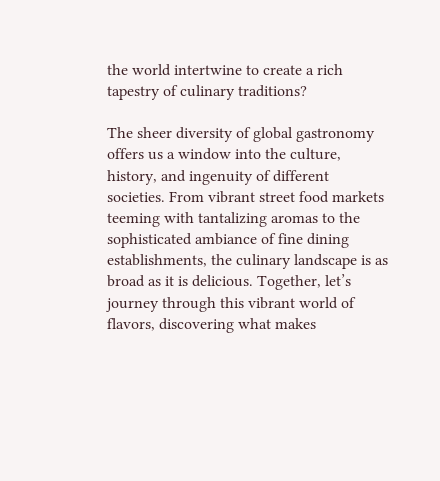the world intertwine to create a rich tapestry of culinary traditions?

The sheer diversity of global gastronomy offers us a window into the culture, history, and ingenuity of different societies. From vibrant street food markets teeming with tantalizing aromas to the sophisticated ambiance of fine dining establishments, the culinary landscape is as broad as it is delicious. Together, let’s journey through this vibrant world of flavors, discovering what makes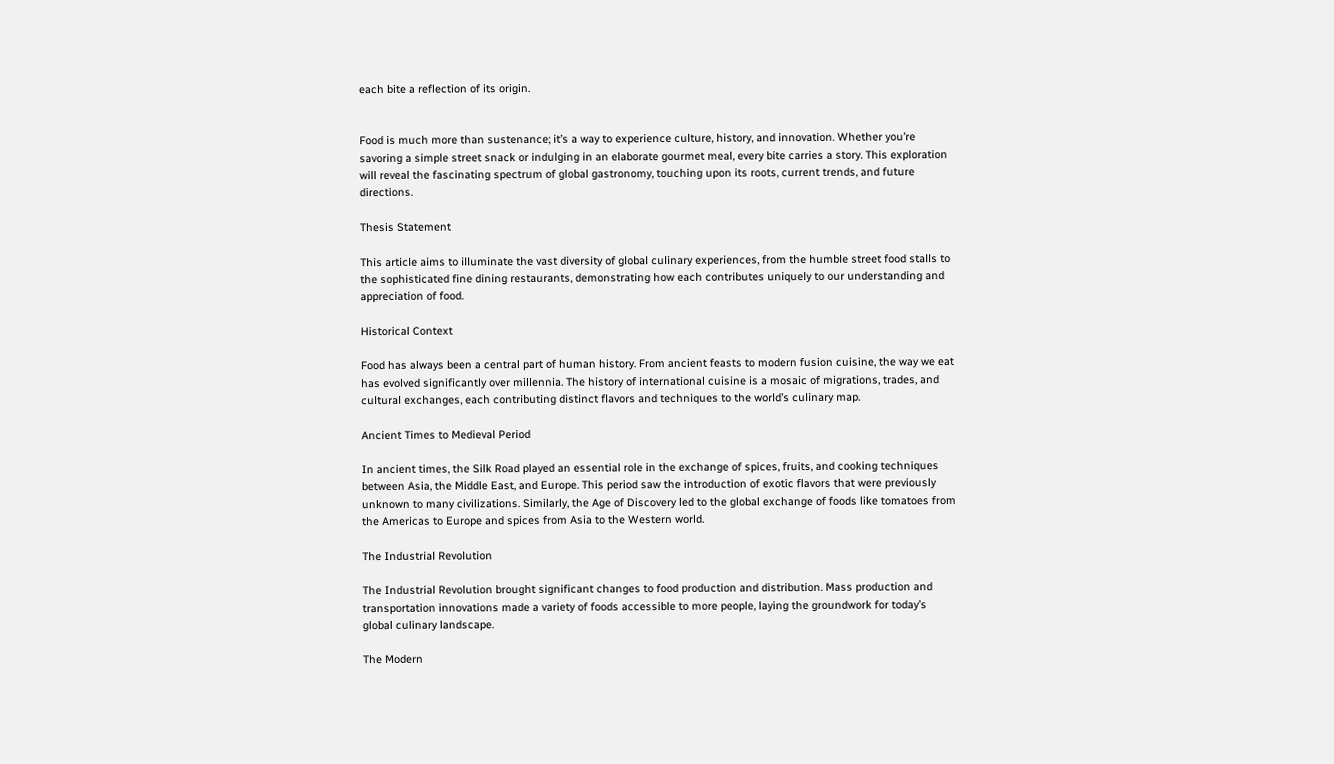each bite a reflection of its origin.


Food is much more than sustenance; it’s a way to experience culture, history, and innovation. Whether you’re savoring a simple street snack or indulging in an elaborate gourmet meal, every bite carries a story. This exploration will reveal the fascinating spectrum of global gastronomy, touching upon its roots, current trends, and future directions.

Thesis Statement

This article aims to illuminate the vast diversity of global culinary experiences, from the humble street food stalls to the sophisticated fine dining restaurants, demonstrating how each contributes uniquely to our understanding and appreciation of food.

Historical Context

Food has always been a central part of human history. From ancient feasts to modern fusion cuisine, the way we eat has evolved significantly over millennia. The history of international cuisine is a mosaic of migrations, trades, and cultural exchanges, each contributing distinct flavors and techniques to the world’s culinary map.

Ancient Times to Medieval Period

In ancient times, the Silk Road played an essential role in the exchange of spices, fruits, and cooking techniques between Asia, the Middle East, and Europe. This period saw the introduction of exotic flavors that were previously unknown to many civilizations. Similarly, the Age of Discovery led to the global exchange of foods like tomatoes from the Americas to Europe and spices from Asia to the Western world.

The Industrial Revolution

The Industrial Revolution brought significant changes to food production and distribution. Mass production and transportation innovations made a variety of foods accessible to more people, laying the groundwork for today’s global culinary landscape.

The Modern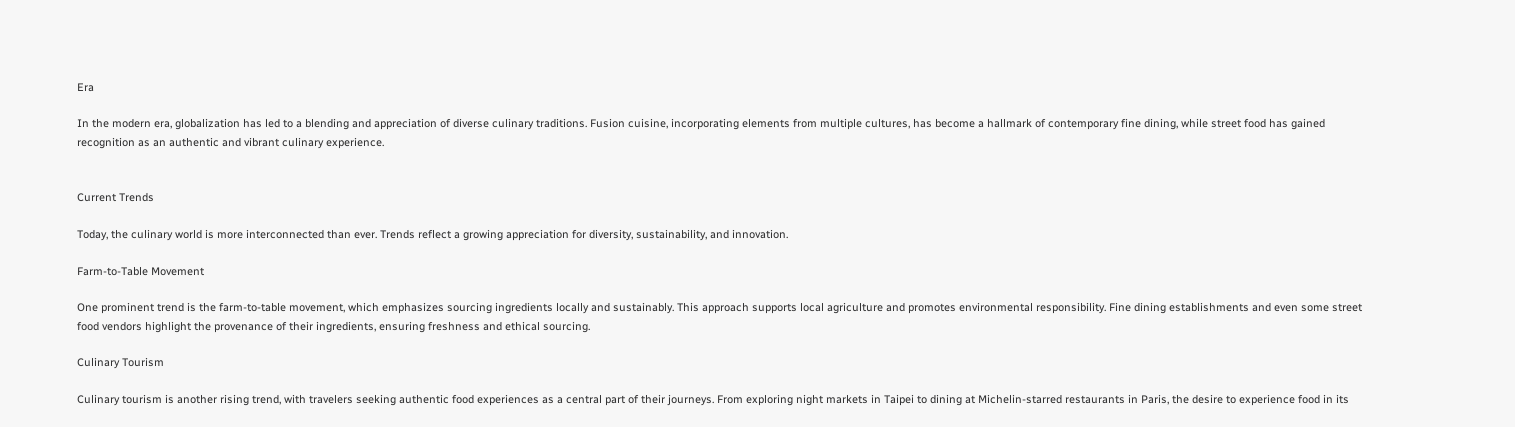Era

In the modern era, globalization has led to a blending and appreciation of diverse culinary traditions. Fusion cuisine, incorporating elements from multiple cultures, has become a hallmark of contemporary fine dining, while street food has gained recognition as an authentic and vibrant culinary experience.


Current Trends

Today, the culinary world is more interconnected than ever. Trends reflect a growing appreciation for diversity, sustainability, and innovation.

Farm-to-Table Movement

One prominent trend is the farm-to-table movement, which emphasizes sourcing ingredients locally and sustainably. This approach supports local agriculture and promotes environmental responsibility. Fine dining establishments and even some street food vendors highlight the provenance of their ingredients, ensuring freshness and ethical sourcing.

Culinary Tourism

Culinary tourism is another rising trend, with travelers seeking authentic food experiences as a central part of their journeys. From exploring night markets in Taipei to dining at Michelin-starred restaurants in Paris, the desire to experience food in its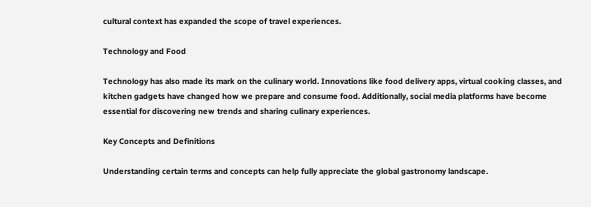cultural context has expanded the scope of travel experiences.

Technology and Food

Technology has also made its mark on the culinary world. Innovations like food delivery apps, virtual cooking classes, and kitchen gadgets have changed how we prepare and consume food. Additionally, social media platforms have become essential for discovering new trends and sharing culinary experiences.

Key Concepts and Definitions

Understanding certain terms and concepts can help fully appreciate the global gastronomy landscape.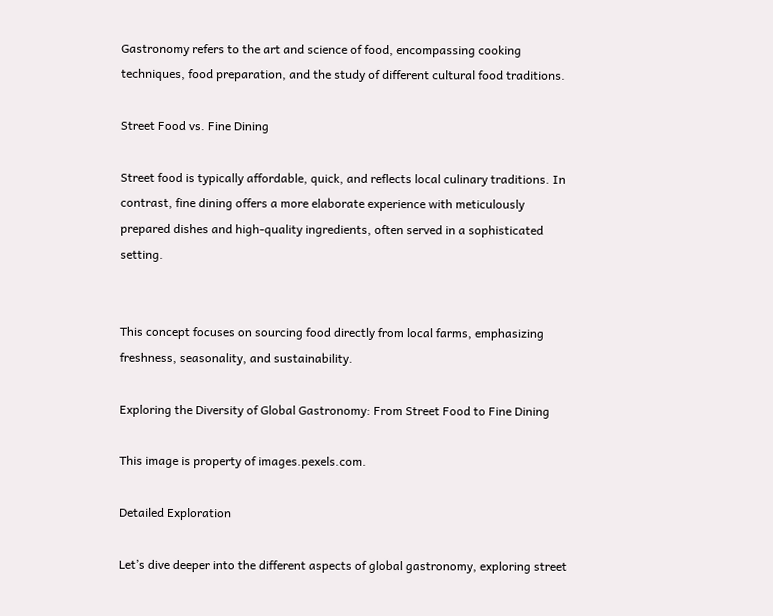Gastronomy refers to the art and science of food, encompassing cooking techniques, food preparation, and the study of different cultural food traditions.

Street Food vs. Fine Dining

Street food is typically affordable, quick, and reflects local culinary traditions. In contrast, fine dining offers a more elaborate experience with meticulously prepared dishes and high-quality ingredients, often served in a sophisticated setting.


This concept focuses on sourcing food directly from local farms, emphasizing freshness, seasonality, and sustainability.

Exploring the Diversity of Global Gastronomy: From Street Food to Fine Dining

This image is property of images.pexels.com.

Detailed Exploration

Let’s dive deeper into the different aspects of global gastronomy, exploring street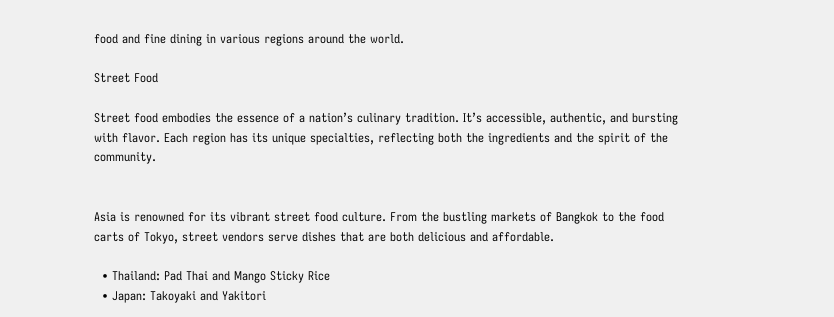food and fine dining in various regions around the world.

Street Food

Street food embodies the essence of a nation’s culinary tradition. It’s accessible, authentic, and bursting with flavor. Each region has its unique specialties, reflecting both the ingredients and the spirit of the community.


Asia is renowned for its vibrant street food culture. From the bustling markets of Bangkok to the food carts of Tokyo, street vendors serve dishes that are both delicious and affordable.

  • Thailand: Pad Thai and Mango Sticky Rice
  • Japan: Takoyaki and Yakitori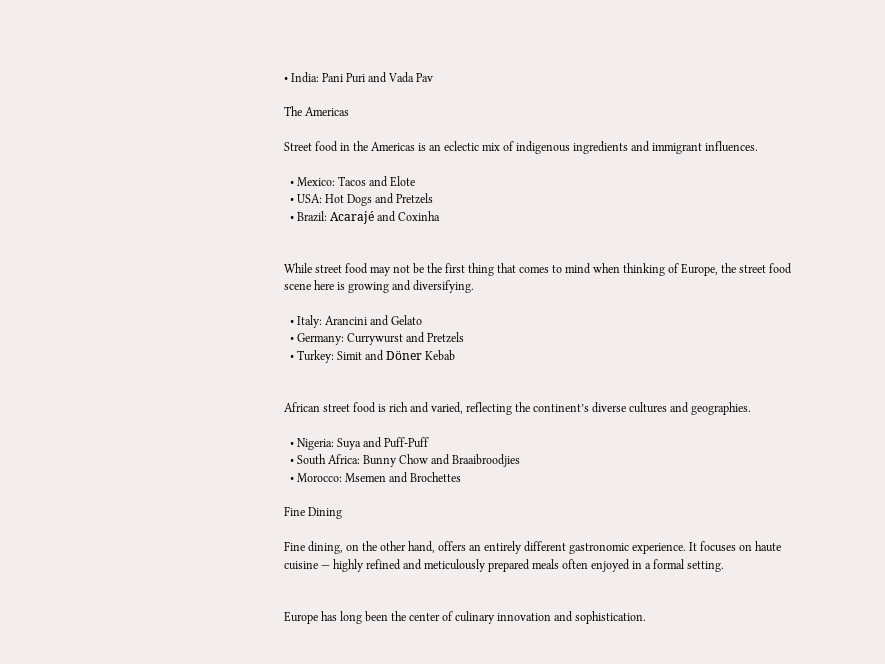• India: Pani Puri and Vada Pav

The Americas

Street food in the Americas is an eclectic mix of indigenous ingredients and immigrant influences.

  • Mexico: Tacos and Elote
  • USA: Hot Dogs and Pretzels
  • Brazil: Acarajé and Coxinha


While street food may not be the first thing that comes to mind when thinking of Europe, the street food scene here is growing and diversifying.

  • Italy: Arancini and Gelato
  • Germany: Currywurst and Pretzels
  • Turkey: Simit and Döner Kebab


African street food is rich and varied, reflecting the continent’s diverse cultures and geographies.

  • Nigeria: Suya and Puff-Puff
  • South Africa: Bunny Chow and Braaibroodjies
  • Morocco: Msemen and Brochettes

Fine Dining

Fine dining, on the other hand, offers an entirely different gastronomic experience. It focuses on haute cuisine — highly refined and meticulously prepared meals often enjoyed in a formal setting.


Europe has long been the center of culinary innovation and sophistication.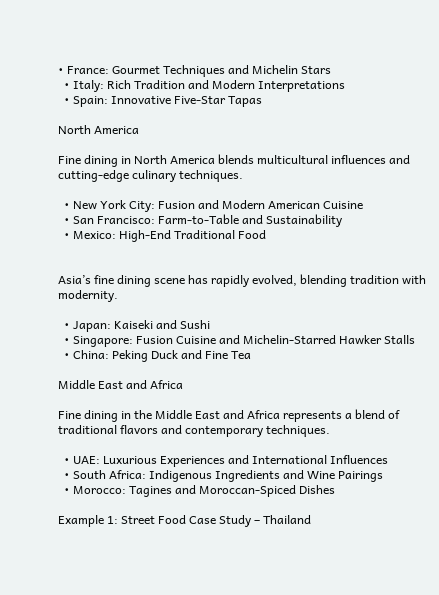• France: Gourmet Techniques and Michelin Stars
  • Italy: Rich Tradition and Modern Interpretations
  • Spain: Innovative Five-Star Tapas

North America

Fine dining in North America blends multicultural influences and cutting-edge culinary techniques.

  • New York City: Fusion and Modern American Cuisine
  • San Francisco: Farm-to-Table and Sustainability
  • Mexico: High-End Traditional Food


Asia’s fine dining scene has rapidly evolved, blending tradition with modernity.

  • Japan: Kaiseki and Sushi
  • Singapore: Fusion Cuisine and Michelin-Starred Hawker Stalls
  • China: Peking Duck and Fine Tea

Middle East and Africa

Fine dining in the Middle East and Africa represents a blend of traditional flavors and contemporary techniques.

  • UAE: Luxurious Experiences and International Influences
  • South Africa: Indigenous Ingredients and Wine Pairings
  • Morocco: Tagines and Moroccan-Spiced Dishes

Example 1: Street Food Case Study – Thailand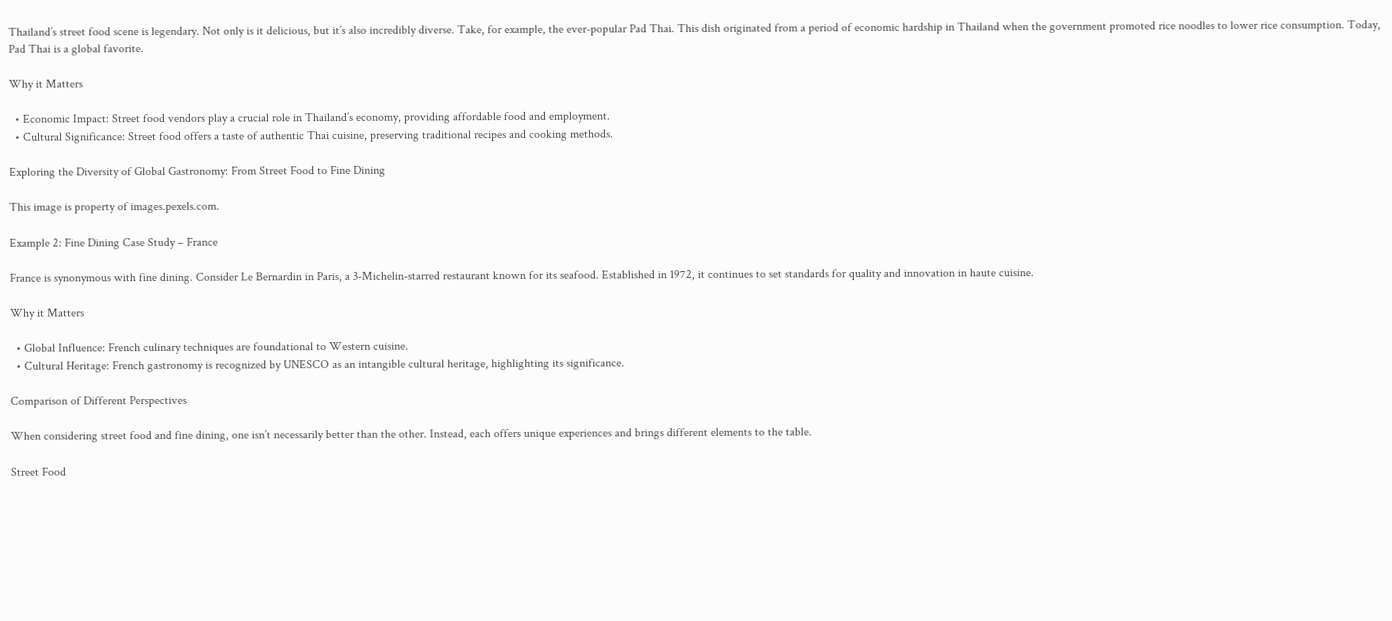Thailand’s street food scene is legendary. Not only is it delicious, but it’s also incredibly diverse. Take, for example, the ever-popular Pad Thai. This dish originated from a period of economic hardship in Thailand when the government promoted rice noodles to lower rice consumption. Today, Pad Thai is a global favorite.

Why it Matters

  • Economic Impact: Street food vendors play a crucial role in Thailand’s economy, providing affordable food and employment.
  • Cultural Significance: Street food offers a taste of authentic Thai cuisine, preserving traditional recipes and cooking methods.

Exploring the Diversity of Global Gastronomy: From Street Food to Fine Dining

This image is property of images.pexels.com.

Example 2: Fine Dining Case Study – France

France is synonymous with fine dining. Consider Le Bernardin in Paris, a 3-Michelin-starred restaurant known for its seafood. Established in 1972, it continues to set standards for quality and innovation in haute cuisine.

Why it Matters

  • Global Influence: French culinary techniques are foundational to Western cuisine.
  • Cultural Heritage: French gastronomy is recognized by UNESCO as an intangible cultural heritage, highlighting its significance.

Comparison of Different Perspectives

When considering street food and fine dining, one isn’t necessarily better than the other. Instead, each offers unique experiences and brings different elements to the table.

Street Food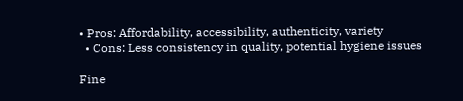• Pros: Affordability, accessibility, authenticity, variety
  • Cons: Less consistency in quality, potential hygiene issues

Fine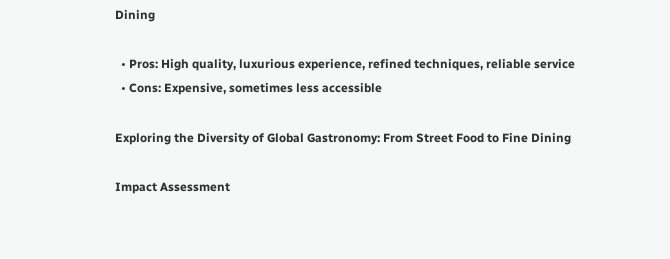Dining

  • Pros: High quality, luxurious experience, refined techniques, reliable service
  • Cons: Expensive, sometimes less accessible

Exploring the Diversity of Global Gastronomy: From Street Food to Fine Dining

Impact Assessment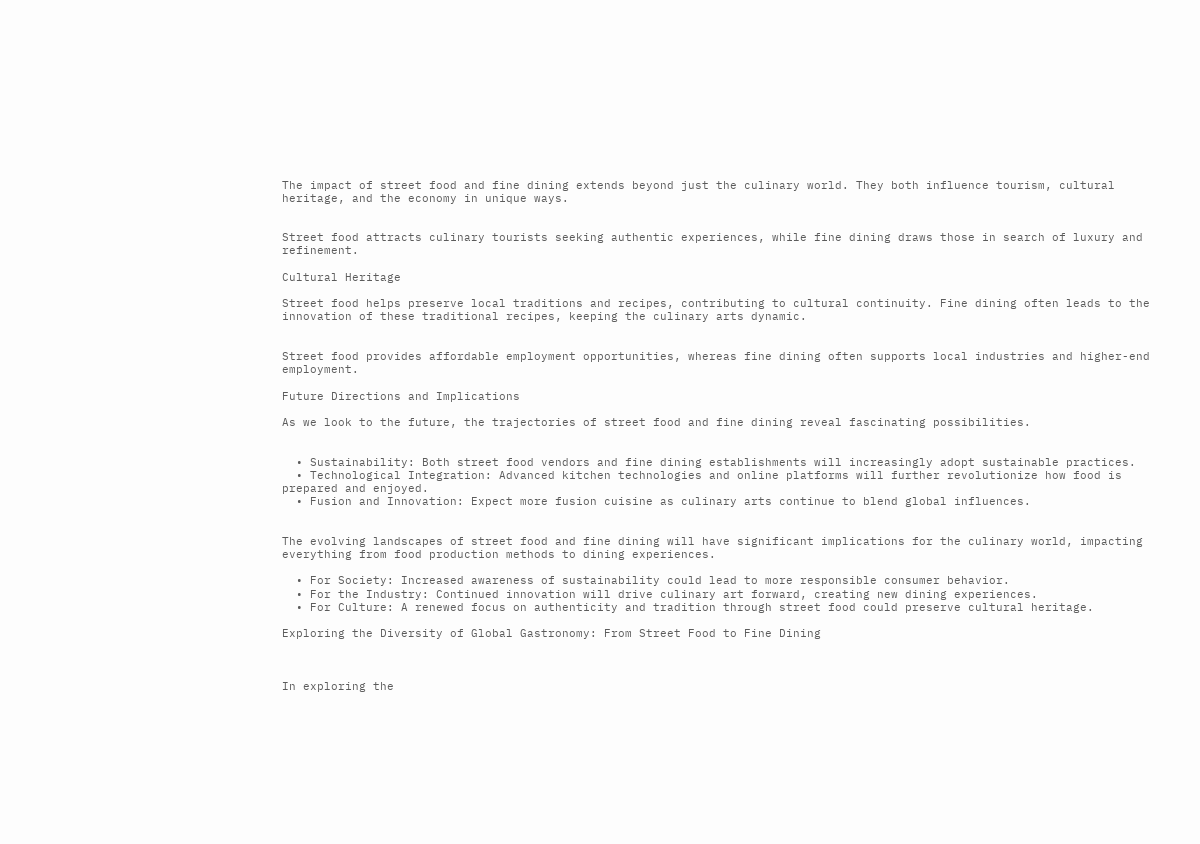The impact of street food and fine dining extends beyond just the culinary world. They both influence tourism, cultural heritage, and the economy in unique ways.


Street food attracts culinary tourists seeking authentic experiences, while fine dining draws those in search of luxury and refinement.

Cultural Heritage

Street food helps preserve local traditions and recipes, contributing to cultural continuity. Fine dining often leads to the innovation of these traditional recipes, keeping the culinary arts dynamic.


Street food provides affordable employment opportunities, whereas fine dining often supports local industries and higher-end employment.

Future Directions and Implications

As we look to the future, the trajectories of street food and fine dining reveal fascinating possibilities.


  • Sustainability: Both street food vendors and fine dining establishments will increasingly adopt sustainable practices.
  • Technological Integration: Advanced kitchen technologies and online platforms will further revolutionize how food is prepared and enjoyed.
  • Fusion and Innovation: Expect more fusion cuisine as culinary arts continue to blend global influences.


The evolving landscapes of street food and fine dining will have significant implications for the culinary world, impacting everything from food production methods to dining experiences.

  • For Society: Increased awareness of sustainability could lead to more responsible consumer behavior.
  • For the Industry: Continued innovation will drive culinary art forward, creating new dining experiences.
  • For Culture: A renewed focus on authenticity and tradition through street food could preserve cultural heritage.

Exploring the Diversity of Global Gastronomy: From Street Food to Fine Dining



In exploring the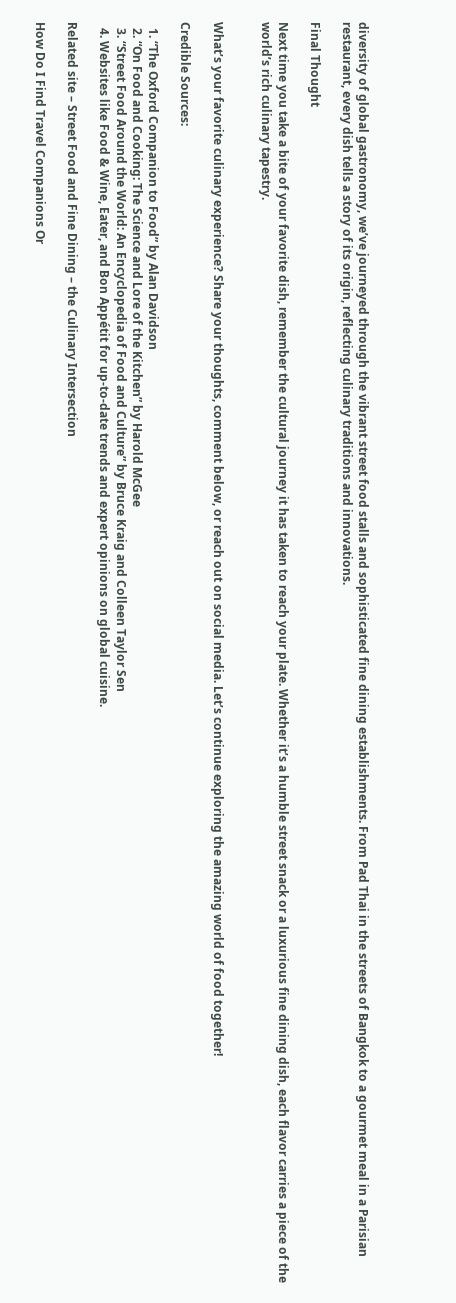diversity of global gastronomy, we’ve journeyed through the vibrant street food stalls and sophisticated fine dining establishments. From Pad Thai in the streets of Bangkok to a gourmet meal in a Parisian restaurant, every dish tells a story of its origin, reflecting culinary traditions and innovations.

Final Thought

Next time you take a bite of your favorite dish, remember the cultural journey it has taken to reach your plate. Whether it’s a humble street snack or a luxurious fine dining dish, each flavor carries a piece of the world’s rich culinary tapestry.


What’s your favorite culinary experience? Share your thoughts, comment below, or reach out on social media. Let’s continue exploring the amazing world of food together!

Credible Sources:

  1. “The Oxford Companion to Food” by Alan Davidson
  2. “On Food and Cooking: The Science and Lore of the Kitchen” by Harold McGee
  3. “Street Food Around the World: An Encyclopedia of Food and Culture” by Bruce Kraig and Colleen Taylor Sen
  4. Websites like Food & Wine, Eater, and Bon Appétit for up-to-date trends and expert opinions on global cuisine.

Related site – Street Food and Fine Dining – the Culinary Intersection

How Do I Find Travel Companions Or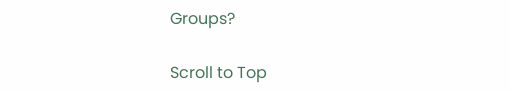Groups?

Scroll to Top